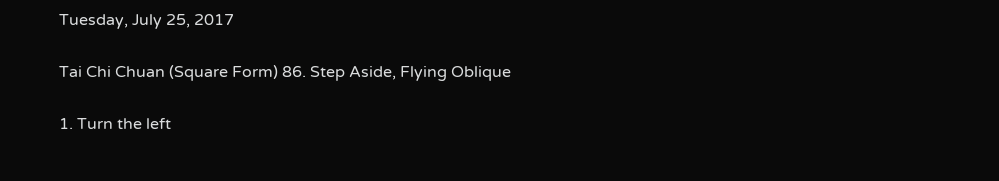Tuesday, July 25, 2017

Tai Chi Chuan (Square Form) 86. Step Aside, Flying Oblique

1. Turn the left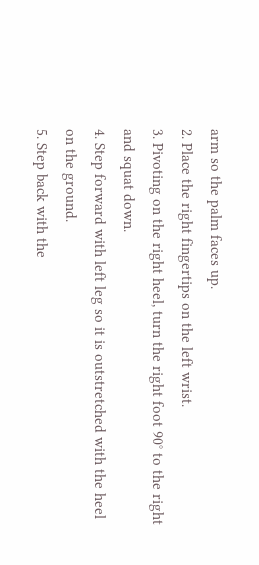arm so the palm faces up.
2. Place the right fingertips on the left wrist.
3. Pivoting on the right heel, turn the right foot 90° to the right and squat down.
4. Step forward with left leg so it is outstretched with the heel on the ground.
5. Step back with the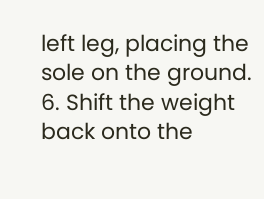left leg, placing the sole on the ground.
6. Shift the weight back onto the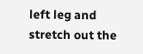left leg and stretch out the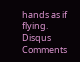hands as if flying.
Disqus Comments